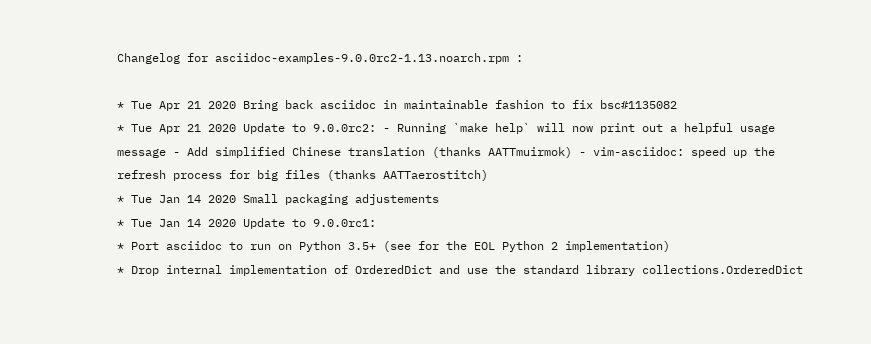Changelog for asciidoc-examples-9.0.0rc2-1.13.noarch.rpm :

* Tue Apr 21 2020 Bring back asciidoc in maintainable fashion to fix bsc#1135082
* Tue Apr 21 2020 Update to 9.0.0rc2: - Running `make help` will now print out a helpful usage message - Add simplified Chinese translation (thanks AATTmuirmok) - vim-asciidoc: speed up the refresh process for big files (thanks AATTaerostitch)
* Tue Jan 14 2020 Small packaging adjustements
* Tue Jan 14 2020 Update to 9.0.0rc1:
* Port asciidoc to run on Python 3.5+ (see for the EOL Python 2 implementation)
* Drop internal implementation of OrderedDict and use the standard library collections.OrderedDict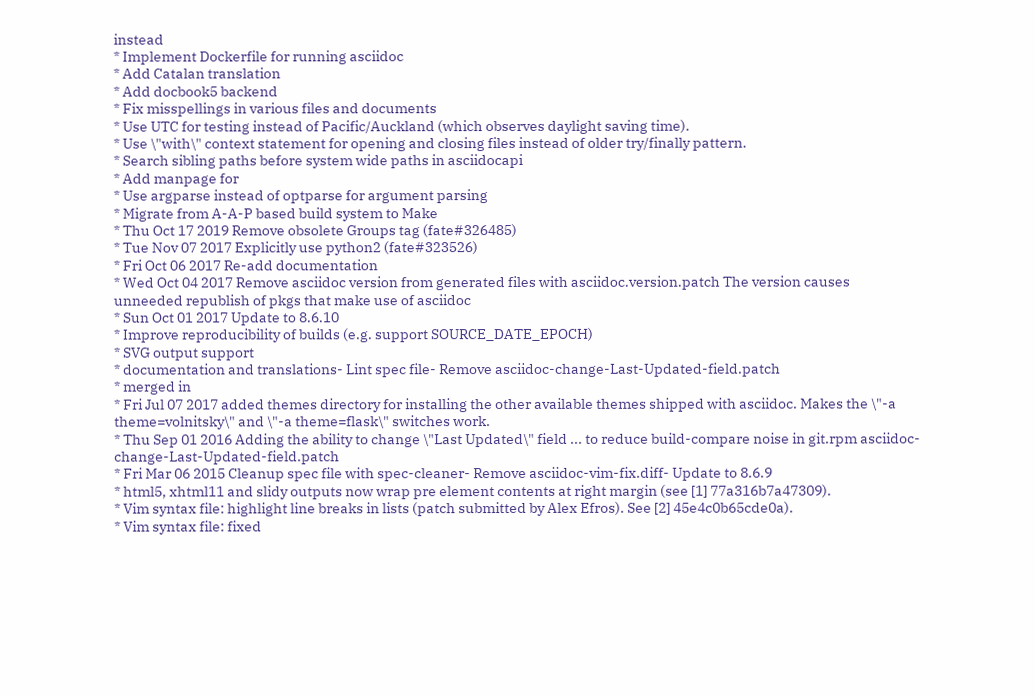instead
* Implement Dockerfile for running asciidoc
* Add Catalan translation
* Add docbook5 backend
* Fix misspellings in various files and documents
* Use UTC for testing instead of Pacific/Auckland (which observes daylight saving time).
* Use \"with\" context statement for opening and closing files instead of older try/finally pattern.
* Search sibling paths before system wide paths in asciidocapi
* Add manpage for
* Use argparse instead of optparse for argument parsing
* Migrate from A-A-P based build system to Make
* Thu Oct 17 2019 Remove obsolete Groups tag (fate#326485)
* Tue Nov 07 2017 Explicitly use python2 (fate#323526)
* Fri Oct 06 2017 Re-add documentation
* Wed Oct 04 2017 Remove asciidoc version from generated files with asciidoc.version.patch The version causes unneeded republish of pkgs that make use of asciidoc
* Sun Oct 01 2017 Update to 8.6.10
* Improve reproducibility of builds (e.g. support SOURCE_DATE_EPOCH)
* SVG output support
* documentation and translations- Lint spec file- Remove asciidoc-change-Last-Updated-field.patch
* merged in
* Fri Jul 07 2017 added themes directory for installing the other available themes shipped with asciidoc. Makes the \"-a theme=volnitsky\" and \"-a theme=flask\" switches work.
* Thu Sep 01 2016 Adding the ability to change \"Last Updated\" field ... to reduce build-compare noise in git.rpm asciidoc-change-Last-Updated-field.patch
* Fri Mar 06 2015 Cleanup spec file with spec-cleaner- Remove asciidoc-vim-fix.diff- Update to 8.6.9
* html5, xhtml11 and slidy outputs now wrap pre element contents at right margin (see [1] 77a316b7a47309).
* Vim syntax file: highlight line breaks in lists (patch submitted by Alex Efros). See [2] 45e4c0b65cde0a).
* Vim syntax file: fixed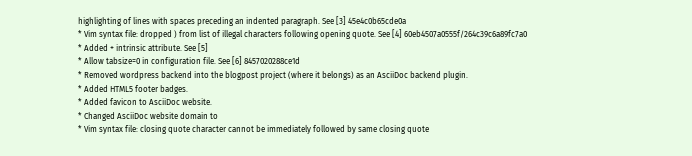highlighting of lines with spaces preceding an indented paragraph. See [3] 45e4c0b65cde0a
* Vim syntax file: dropped ) from list of illegal characters following opening quote. See [4] 60eb4507a0555f/264c39c6a89fc7a0
* Added + intrinsic attribute. See [5]
* Allow tabsize=0 in configuration file. See [6] 8457020288ce1d
* Removed wordpress backend into the blogpost project (where it belongs) as an AsciiDoc backend plugin.
* Added HTML5 footer badges.
* Added favicon to AsciiDoc website.
* Changed AsciiDoc website domain to
* Vim syntax file: closing quote character cannot be immediately followed by same closing quote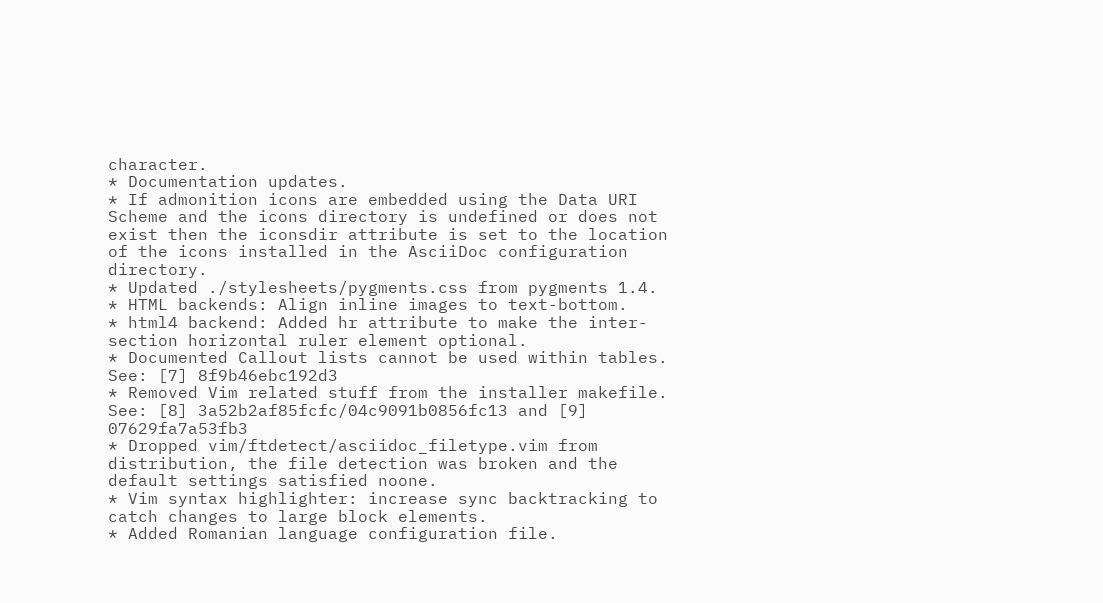character.
* Documentation updates.
* If admonition icons are embedded using the Data URI Scheme and the icons directory is undefined or does not exist then the iconsdir attribute is set to the location of the icons installed in the AsciiDoc configuration directory.
* Updated ./stylesheets/pygments.css from pygments 1.4.
* HTML backends: Align inline images to text-bottom.
* html4 backend: Added hr attribute to make the inter-section horizontal ruler element optional.
* Documented Callout lists cannot be used within tables. See: [7] 8f9b46ebc192d3
* Removed Vim related stuff from the installer makefile. See: [8] 3a52b2af85fcfc/04c9091b0856fc13 and [9] 07629fa7a53fb3
* Dropped vim/ftdetect/asciidoc_filetype.vim from distribution, the file detection was broken and the default settings satisfied noone.
* Vim syntax highlighter: increase sync backtracking to catch changes to large block elements.
* Added Romanian language configuration file.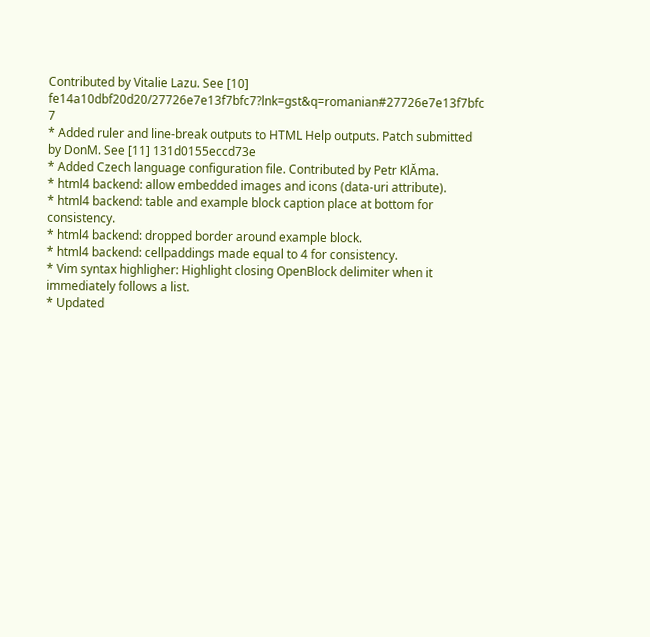Contributed by Vitalie Lazu. See [10] fe14a10dbf20d20/27726e7e13f7bfc7?lnk=gst&q=romanian#27726e7e13f7bfc 7
* Added ruler and line-break outputs to HTML Help outputs. Patch submitted by DonM. See [11] 131d0155eccd73e
* Added Czech language configuration file. Contributed by Petr KlĂma.
* html4 backend: allow embedded images and icons (data-uri attribute).
* html4 backend: table and example block caption place at bottom for consistency.
* html4 backend: dropped border around example block.
* html4 backend: cellpaddings made equal to 4 for consistency.
* Vim syntax highligher: Highlight closing OpenBlock delimiter when it immediately follows a list.
* Updated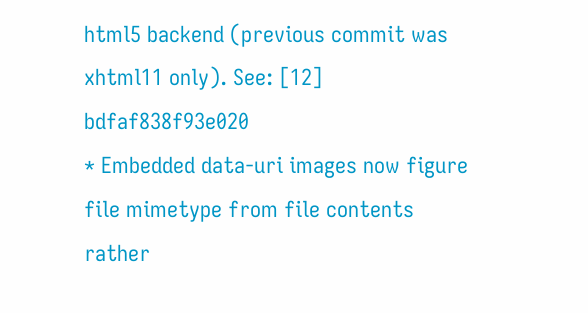html5 backend (previous commit was xhtml11 only). See: [12] bdfaf838f93e020
* Embedded data-uri images now figure file mimetype from file contents rather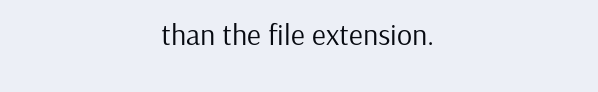than the file extension.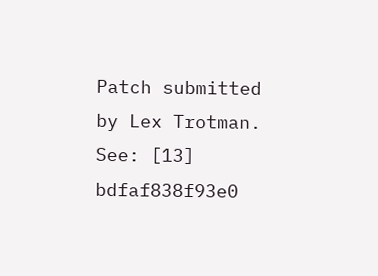Patch submitted by Lex Trotman. See: [13] bdfaf838f93e0